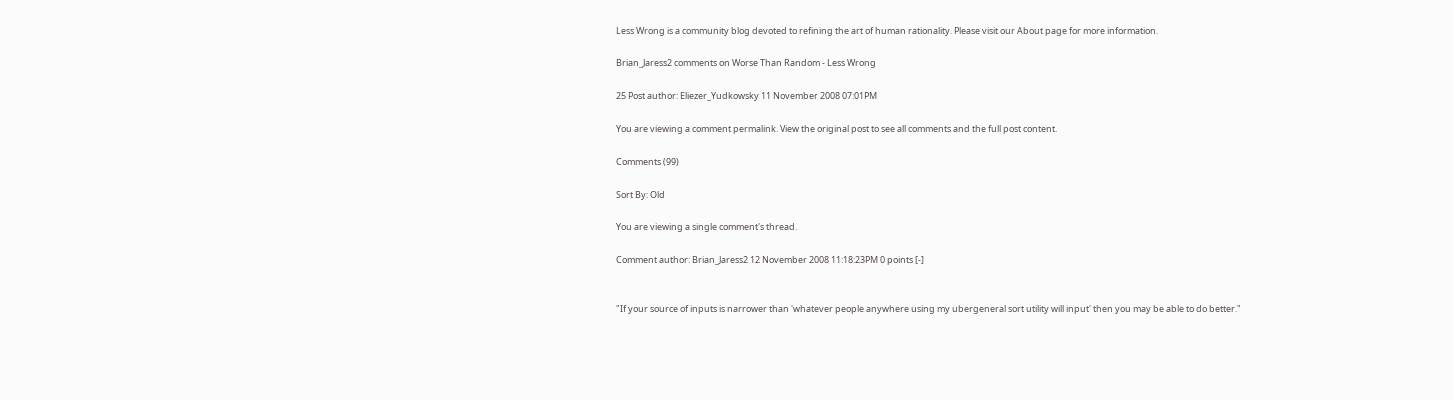Less Wrong is a community blog devoted to refining the art of human rationality. Please visit our About page for more information.

Brian_Jaress2 comments on Worse Than Random - Less Wrong

25 Post author: Eliezer_Yudkowsky 11 November 2008 07:01PM

You are viewing a comment permalink. View the original post to see all comments and the full post content.

Comments (99)

Sort By: Old

You are viewing a single comment's thread.

Comment author: Brian_Jaress2 12 November 2008 11:18:23PM 0 points [-]


"If your source of inputs is narrower than 'whatever people anywhere using my ubergeneral sort utility will input' then you may be able to do better."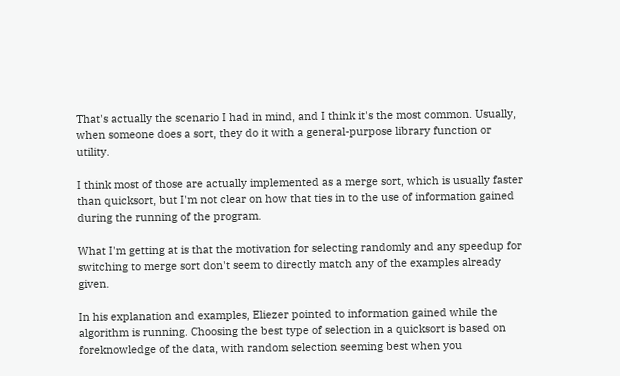That's actually the scenario I had in mind, and I think it's the most common. Usually, when someone does a sort, they do it with a general-purpose library function or utility.

I think most of those are actually implemented as a merge sort, which is usually faster than quicksort, but I'm not clear on how that ties in to the use of information gained during the running of the program.

What I'm getting at is that the motivation for selecting randomly and any speedup for switching to merge sort don't seem to directly match any of the examples already given.

In his explanation and examples, Eliezer pointed to information gained while the algorithm is running. Choosing the best type of selection in a quicksort is based on foreknowledge of the data, with random selection seeming best when you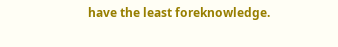have the least foreknowledge.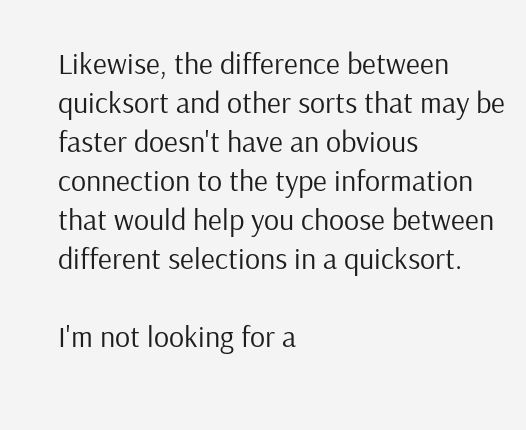Likewise, the difference between quicksort and other sorts that may be faster doesn't have an obvious connection to the type information that would help you choose between different selections in a quicksort.

I'm not looking for a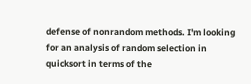defense of nonrandom methods. I'm looking for an analysis of random selection in quicksort in terms of the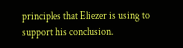principles that Eliezer is using to support his conclusion.